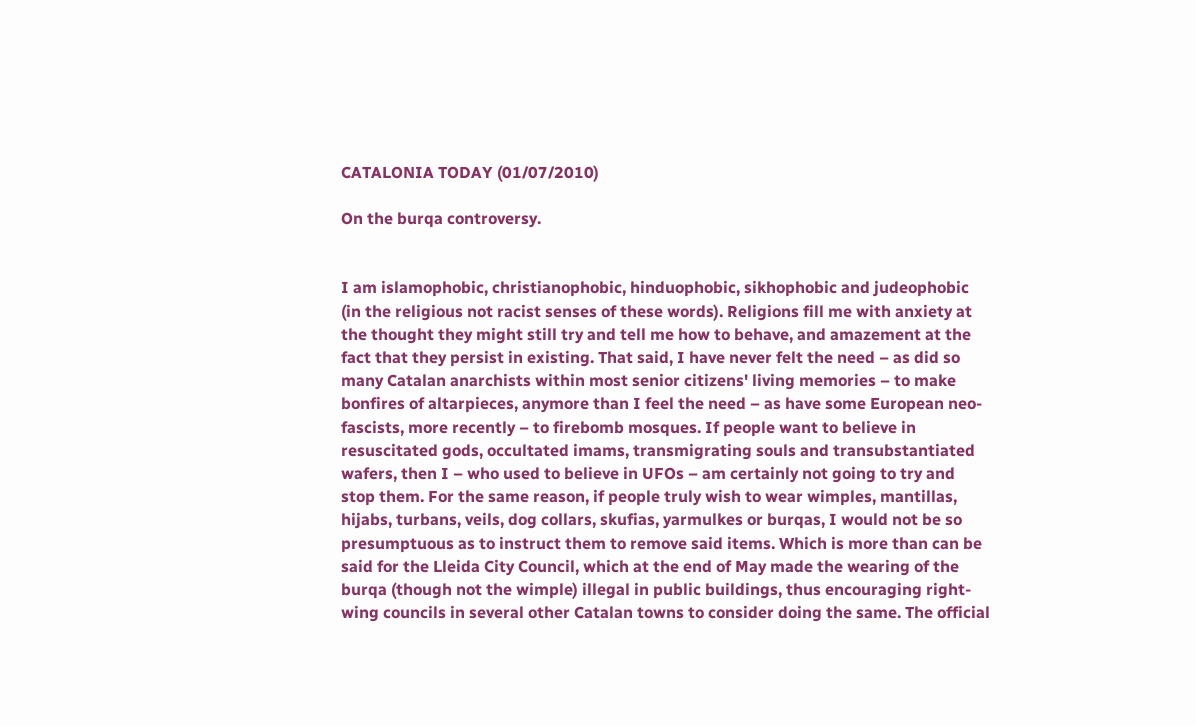CATALONIA TODAY (01/07/2010)

On the burqa controversy.


I am islamophobic, christianophobic, hinduophobic, sikhophobic and judeophobic (in the religious not racist senses of these words). Religions fill me with anxiety at the thought they might still try and tell me how to behave, and amazement at the fact that they persist in existing. That said, I have never felt the need – as did so many Catalan anarchists within most senior citizens' living memories – to make bonfires of altarpieces, anymore than I feel the need – as have some European neo-fascists, more recently – to firebomb mosques. If people want to believe in resuscitated gods, occultated imams, transmigrating souls and transubstantiated wafers, then I – who used to believe in UFOs – am certainly not going to try and stop them. For the same reason, if people truly wish to wear wimples, mantillas, hijabs, turbans, veils, dog collars, skufias, yarmulkes or burqas, I would not be so presumptuous as to instruct them to remove said items. Which is more than can be said for the Lleida City Council, which at the end of May made the wearing of the burqa (though not the wimple) illegal in public buildings, thus encouraging right-wing councils in several other Catalan towns to consider doing the same. The official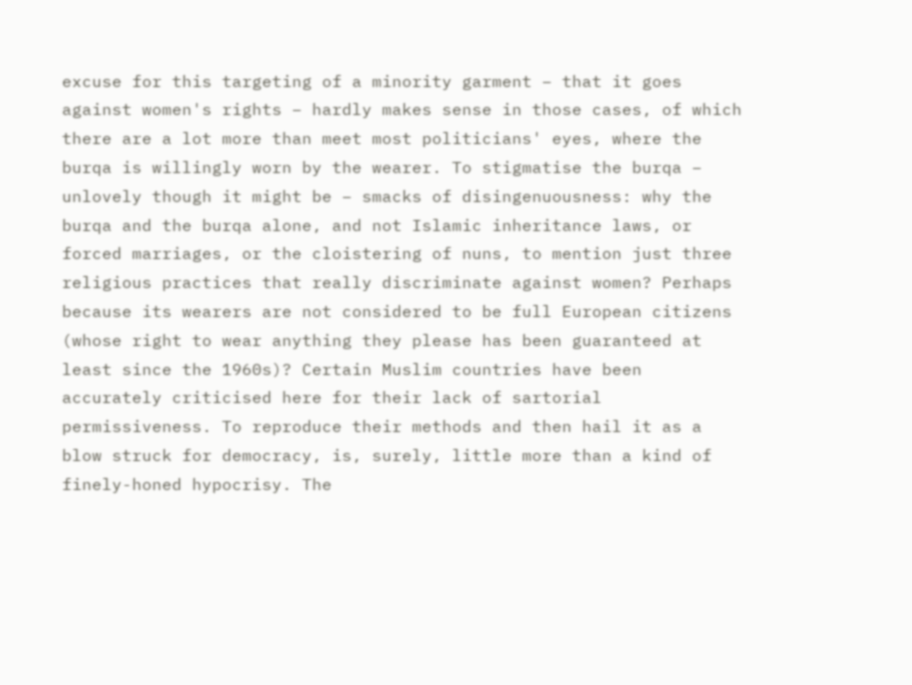excuse for this targeting of a minority garment – that it goes against women's rights – hardly makes sense in those cases, of which there are a lot more than meet most politicians' eyes, where the burqa is willingly worn by the wearer. To stigmatise the burqa – unlovely though it might be – smacks of disingenuousness: why the burqa and the burqa alone, and not Islamic inheritance laws, or forced marriages, or the cloistering of nuns, to mention just three religious practices that really discriminate against women? Perhaps because its wearers are not considered to be full European citizens (whose right to wear anything they please has been guaranteed at least since the 1960s)? Certain Muslim countries have been accurately criticised here for their lack of sartorial permissiveness. To reproduce their methods and then hail it as a blow struck for democracy, is, surely, little more than a kind of finely-honed hypocrisy. The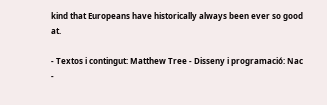kind that Europeans have historically always been ever so good at.

- Textos i contingut: Matthew Tree - Disseny i programació: Nac -